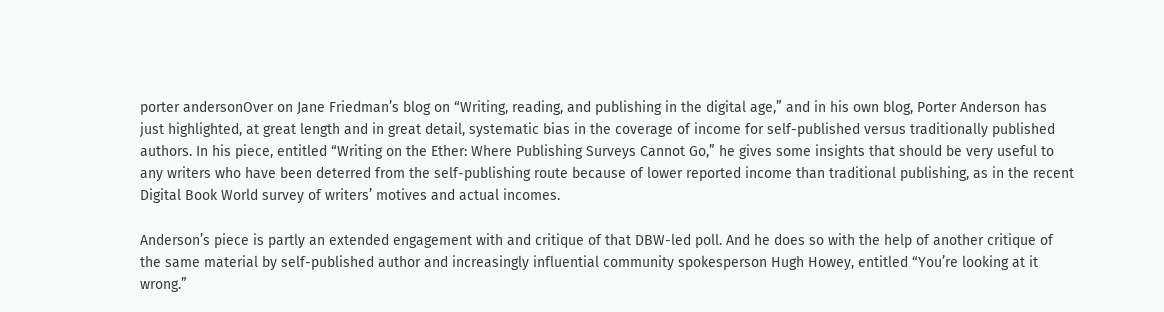porter andersonOver on Jane Friedman’s blog on “Writing, reading, and publishing in the digital age,” and in his own blog, Porter Anderson has just highlighted, at great length and in great detail, systematic bias in the coverage of income for self-published versus traditionally published authors. In his piece, entitled “Writing on the Ether: Where Publishing Surveys Cannot Go,” he gives some insights that should be very useful to any writers who have been deterred from the self-publishing route because of lower reported income than traditional publishing, as in the recent Digital Book World survey of writers’ motives and actual incomes.

Anderson’s piece is partly an extended engagement with and critique of that DBW-led poll. And he does so with the help of another critique of the same material by self-published author and increasingly influential community spokesperson Hugh Howey, entitled “You’re looking at it wrong.”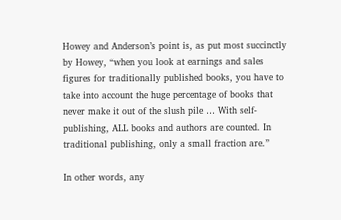Howey and Anderson’s point is, as put most succinctly by Howey, “when you look at earnings and sales figures for traditionally published books, you have to take into account the huge percentage of books that never make it out of the slush pile … With self-publishing, ALL books and authors are counted. In traditional publishing, only a small fraction are.”

In other words, any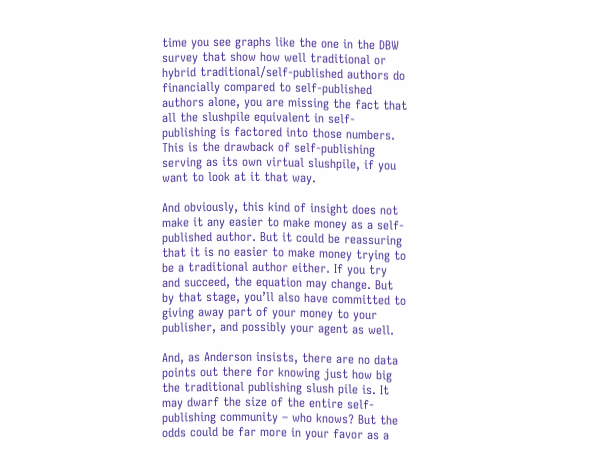time you see graphs like the one in the DBW survey that show how well traditional or hybrid traditional/self-published authors do financially compared to self-published authors alone, you are missing the fact that all the slushpile equivalent in self-publishing is factored into those numbers. This is the drawback of self-publishing serving as its own virtual slushpile, if you want to look at it that way.

And obviously, this kind of insight does not make it any easier to make money as a self-published author. But it could be reassuring that it is no easier to make money trying to be a traditional author either. If you try and succeed, the equation may change. But by that stage, you’ll also have committed to giving away part of your money to your publisher, and possibly your agent as well.

And, as Anderson insists, there are no data points out there for knowing just how big the traditional publishing slush pile is. It may dwarf the size of the entire self-publishing community – who knows? But the odds could be far more in your favor as a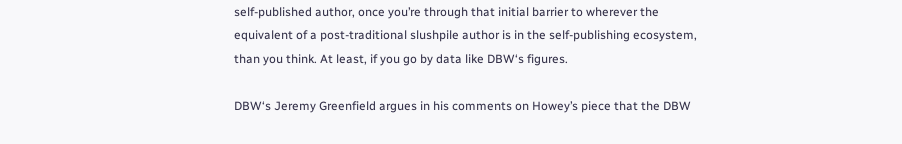self-published author, once you’re through that initial barrier to wherever the equivalent of a post-traditional slushpile author is in the self-publishing ecosystem, than you think. At least, if you go by data like DBW‘s figures.

DBW‘s Jeremy Greenfield argues in his comments on Howey’s piece that the DBW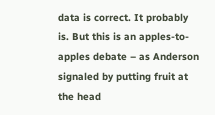data is correct. It probably is. But this is an apples-to-apples debate – as Anderson signaled by putting fruit at the head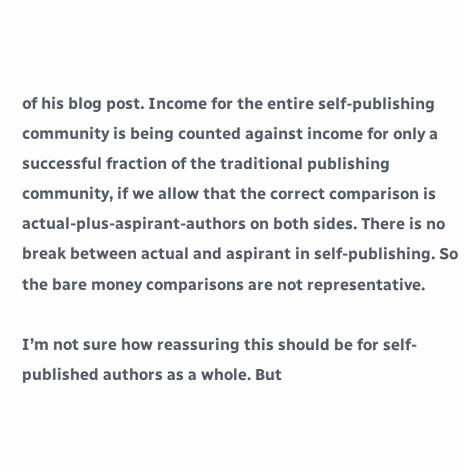of his blog post. Income for the entire self-publishing community is being counted against income for only a successful fraction of the traditional publishing community, if we allow that the correct comparison is actual-plus-aspirant-authors on both sides. There is no break between actual and aspirant in self-publishing. So the bare money comparisons are not representative.

I’m not sure how reassuring this should be for self-published authors as a whole. But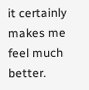it certainly makes me feel much better.